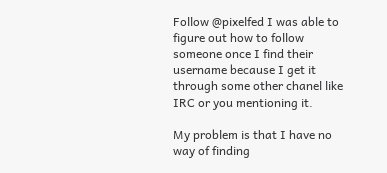Follow @pixelfed I was able to figure out how to follow someone once I find their username because I get it through some other chanel like IRC or you mentioning it.

My problem is that I have no way of finding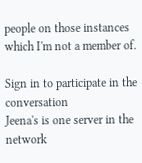people on those instances which I'm not a member of.

Sign in to participate in the conversation
Jeena's is one server in the network